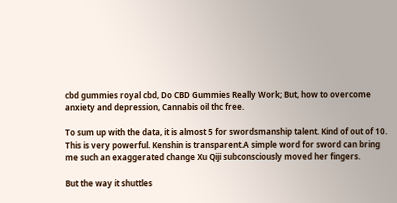cbd gummies royal cbd, Do CBD Gummies Really Work; But, how to overcome anxiety and depression, Cannabis oil thc free.

To sum up with the data, it is almost 5 for swordsmanship talent. Kind of out of 10. This is very powerful. Kenshin is transparent.A simple word for sword can bring me such an exaggerated change Xu Qiji subconsciously moved her fingers.

But the way it shuttles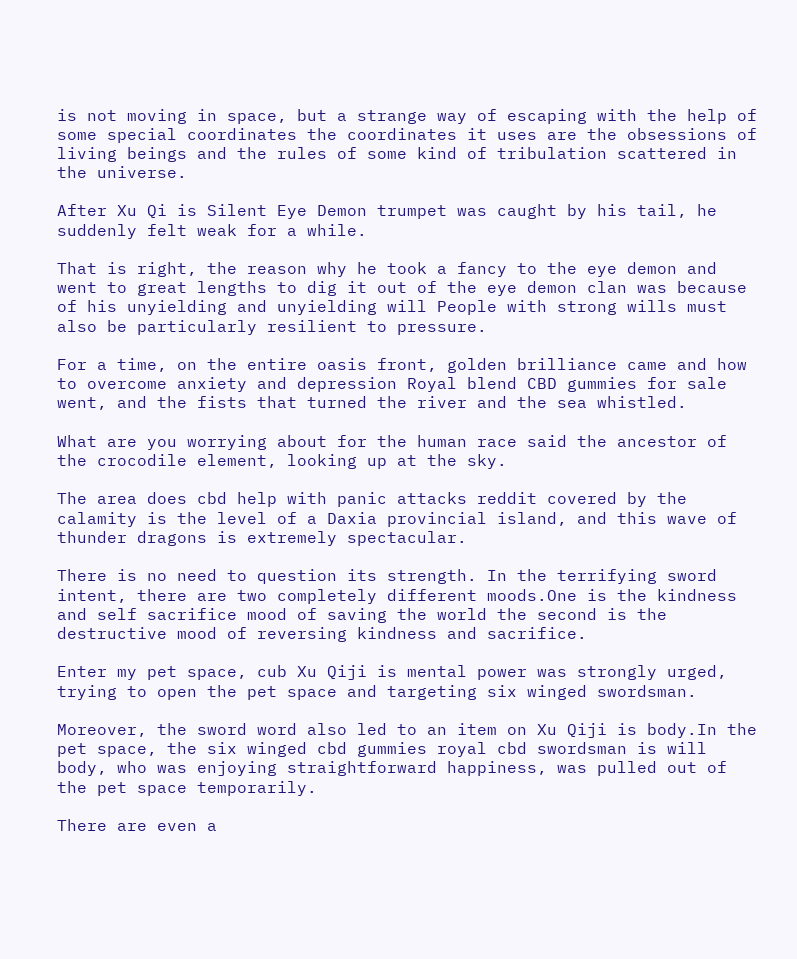is not moving in space, but a strange way of escaping with the help of some special coordinates the coordinates it uses are the obsessions of living beings and the rules of some kind of tribulation scattered in the universe.

After Xu Qi is Silent Eye Demon trumpet was caught by his tail, he suddenly felt weak for a while.

That is right, the reason why he took a fancy to the eye demon and went to great lengths to dig it out of the eye demon clan was because of his unyielding and unyielding will People with strong wills must also be particularly resilient to pressure.

For a time, on the entire oasis front, golden brilliance came and how to overcome anxiety and depression Royal blend CBD gummies for sale went, and the fists that turned the river and the sea whistled.

What are you worrying about for the human race said the ancestor of the crocodile element, looking up at the sky.

The area does cbd help with panic attacks reddit covered by the calamity is the level of a Daxia provincial island, and this wave of thunder dragons is extremely spectacular.

There is no need to question its strength. In the terrifying sword intent, there are two completely different moods.One is the kindness and self sacrifice mood of saving the world the second is the destructive mood of reversing kindness and sacrifice.

Enter my pet space, cub Xu Qiji is mental power was strongly urged, trying to open the pet space and targeting six winged swordsman.

Moreover, the sword word also led to an item on Xu Qiji is body.In the pet space, the six winged cbd gummies royal cbd swordsman is will body, who was enjoying straightforward happiness, was pulled out of the pet space temporarily.

There are even a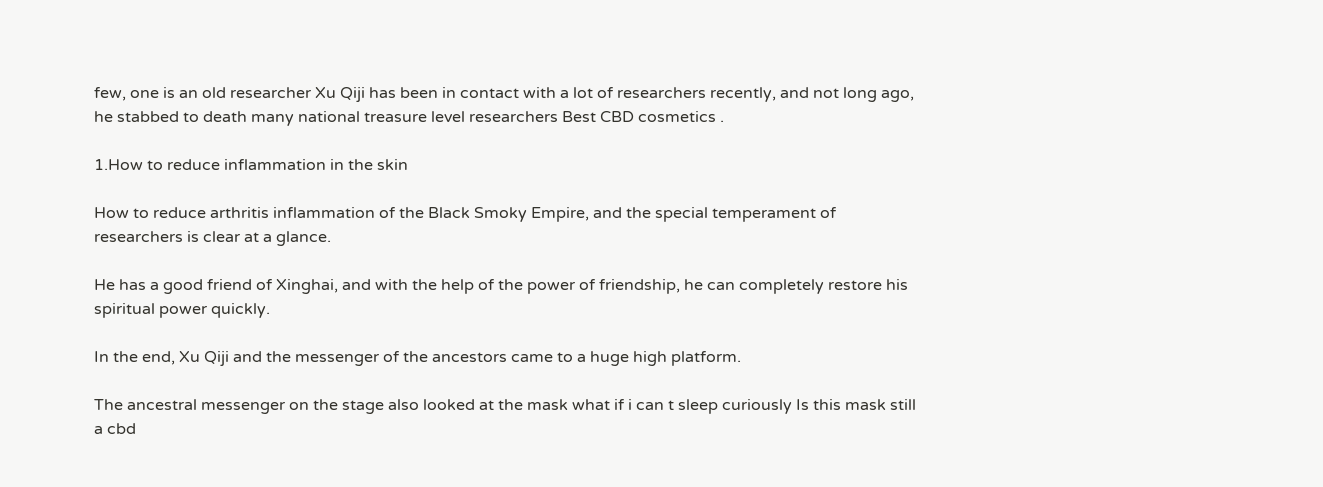few, one is an old researcher Xu Qiji has been in contact with a lot of researchers recently, and not long ago, he stabbed to death many national treasure level researchers Best CBD cosmetics .

1.How to reduce inflammation in the skin

How to reduce arthritis inflammation of the Black Smoky Empire, and the special temperament of researchers is clear at a glance.

He has a good friend of Xinghai, and with the help of the power of friendship, he can completely restore his spiritual power quickly.

In the end, Xu Qiji and the messenger of the ancestors came to a huge high platform.

The ancestral messenger on the stage also looked at the mask what if i can t sleep curiously Is this mask still a cbd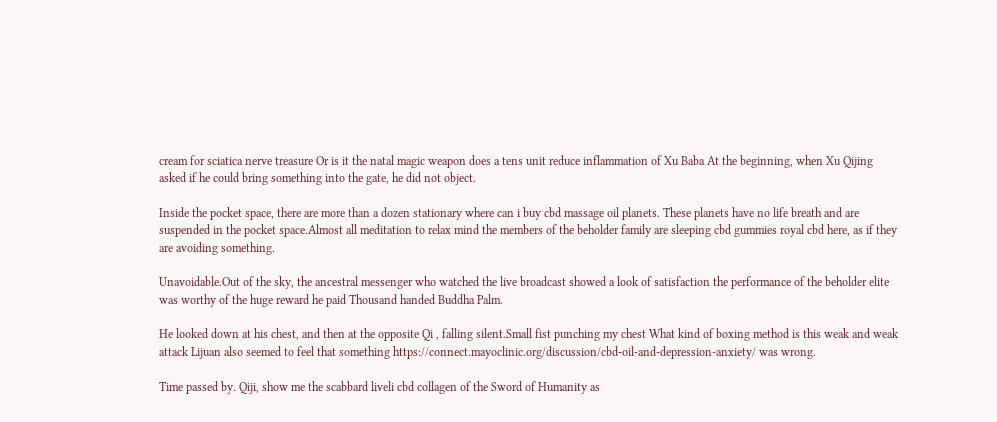cream for sciatica nerve treasure Or is it the natal magic weapon does a tens unit reduce inflammation of Xu Baba At the beginning, when Xu Qijing asked if he could bring something into the gate, he did not object.

Inside the pocket space, there are more than a dozen stationary where can i buy cbd massage oil planets. These planets have no life breath and are suspended in the pocket space.Almost all meditation to relax mind the members of the beholder family are sleeping cbd gummies royal cbd here, as if they are avoiding something.

Unavoidable.Out of the sky, the ancestral messenger who watched the live broadcast showed a look of satisfaction the performance of the beholder elite was worthy of the huge reward he paid Thousand handed Buddha Palm.

He looked down at his chest, and then at the opposite Qi , falling silent.Small fist punching my chest What kind of boxing method is this weak and weak attack Lijuan also seemed to feel that something https://connect.mayoclinic.org/discussion/cbd-oil-and-depression-anxiety/ was wrong.

Time passed by. Qiji, show me the scabbard liveli cbd collagen of the Sword of Humanity as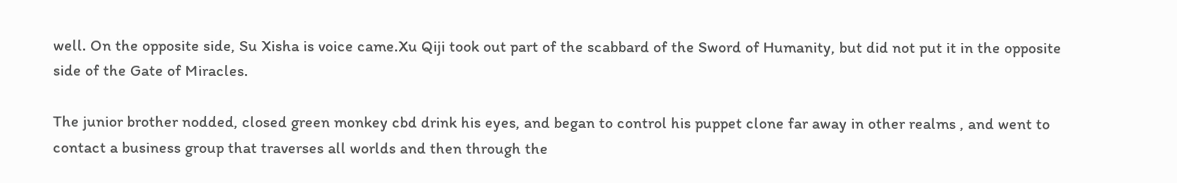well. On the opposite side, Su Xisha is voice came.Xu Qiji took out part of the scabbard of the Sword of Humanity, but did not put it in the opposite side of the Gate of Miracles.

The junior brother nodded, closed green monkey cbd drink his eyes, and began to control his puppet clone far away in other realms , and went to contact a business group that traverses all worlds and then through the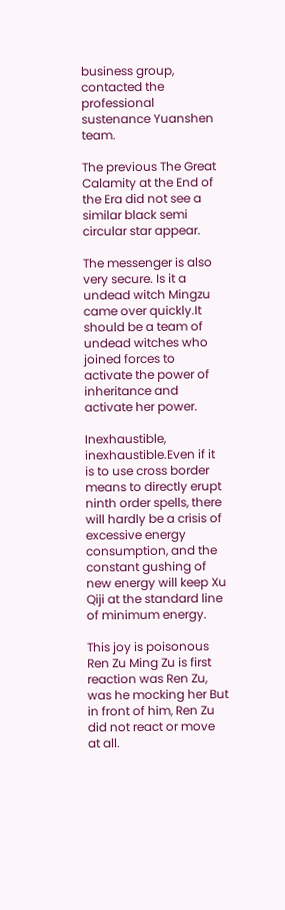business group, contacted the professional sustenance Yuanshen team.

The previous The Great Calamity at the End of the Era did not see a similar black semi circular star appear.

The messenger is also very secure. Is it a undead witch Mingzu came over quickly.It should be a team of undead witches who joined forces to activate the power of inheritance and activate her power.

Inexhaustible, inexhaustible.Even if it is to use cross border means to directly erupt ninth order spells, there will hardly be a crisis of excessive energy consumption, and the constant gushing of new energy will keep Xu Qiji at the standard line of minimum energy.

This joy is poisonous Ren Zu Ming Zu is first reaction was Ren Zu, was he mocking her But in front of him, Ren Zu did not react or move at all.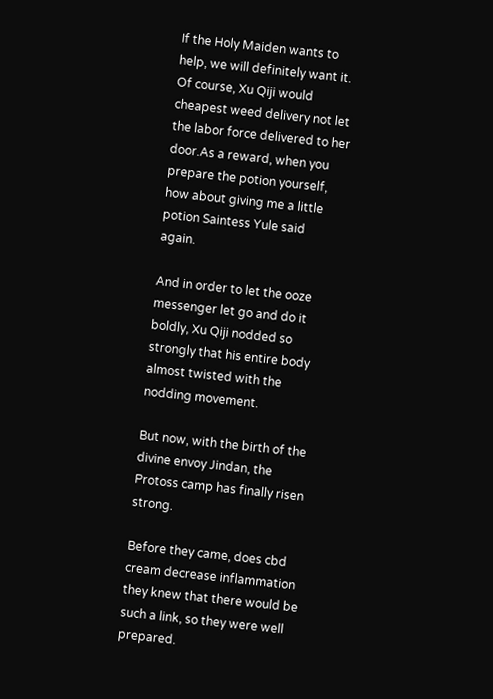If the Holy Maiden wants to help, we will definitely want it. Of course, Xu Qiji would cheapest weed delivery not let the labor force delivered to her door.As a reward, when you prepare the potion yourself, how about giving me a little potion Saintess Yule said again.

And in order to let the ooze messenger let go and do it boldly, Xu Qiji nodded so strongly that his entire body almost twisted with the nodding movement.

But now, with the birth of the divine envoy Jindan, the Protoss camp has finally risen strong.

Before they came, does cbd cream decrease inflammation they knew that there would be such a link, so they were well prepared.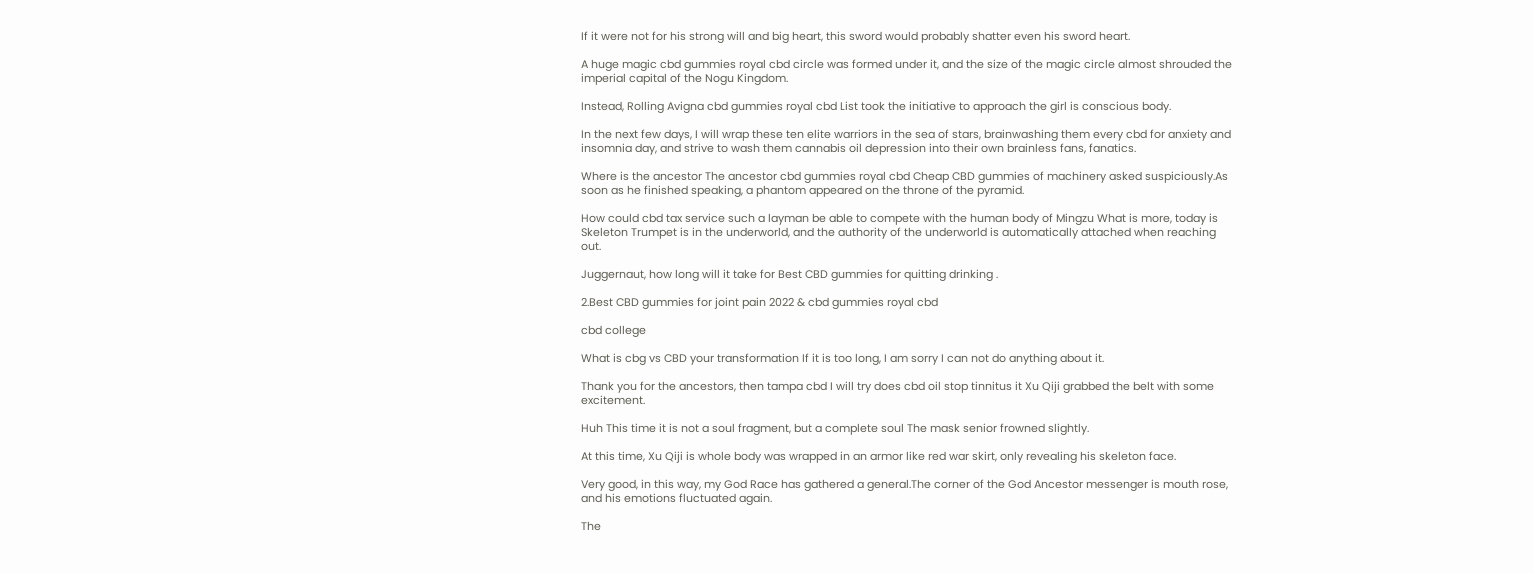If it were not for his strong will and big heart, this sword would probably shatter even his sword heart.

A huge magic cbd gummies royal cbd circle was formed under it, and the size of the magic circle almost shrouded the imperial capital of the Nogu Kingdom.

Instead, Rolling Avigna cbd gummies royal cbd List took the initiative to approach the girl is conscious body.

In the next few days, I will wrap these ten elite warriors in the sea of stars, brainwashing them every cbd for anxiety and insomnia day, and strive to wash them cannabis oil depression into their own brainless fans, fanatics.

Where is the ancestor The ancestor cbd gummies royal cbd Cheap CBD gummies of machinery asked suspiciously.As soon as he finished speaking, a phantom appeared on the throne of the pyramid.

How could cbd tax service such a layman be able to compete with the human body of Mingzu What is more, today is Skeleton Trumpet is in the underworld, and the authority of the underworld is automatically attached when reaching out.

Juggernaut, how long will it take for Best CBD gummies for quitting drinking .

2.Best CBD gummies for joint pain 2022 & cbd gummies royal cbd

cbd college

What is cbg vs CBD your transformation If it is too long, I am sorry I can not do anything about it.

Thank you for the ancestors, then tampa cbd I will try does cbd oil stop tinnitus it Xu Qiji grabbed the belt with some excitement.

Huh This time it is not a soul fragment, but a complete soul The mask senior frowned slightly.

At this time, Xu Qiji is whole body was wrapped in an armor like red war skirt, only revealing his skeleton face.

Very good, in this way, my God Race has gathered a general.The corner of the God Ancestor messenger is mouth rose, and his emotions fluctuated again.

The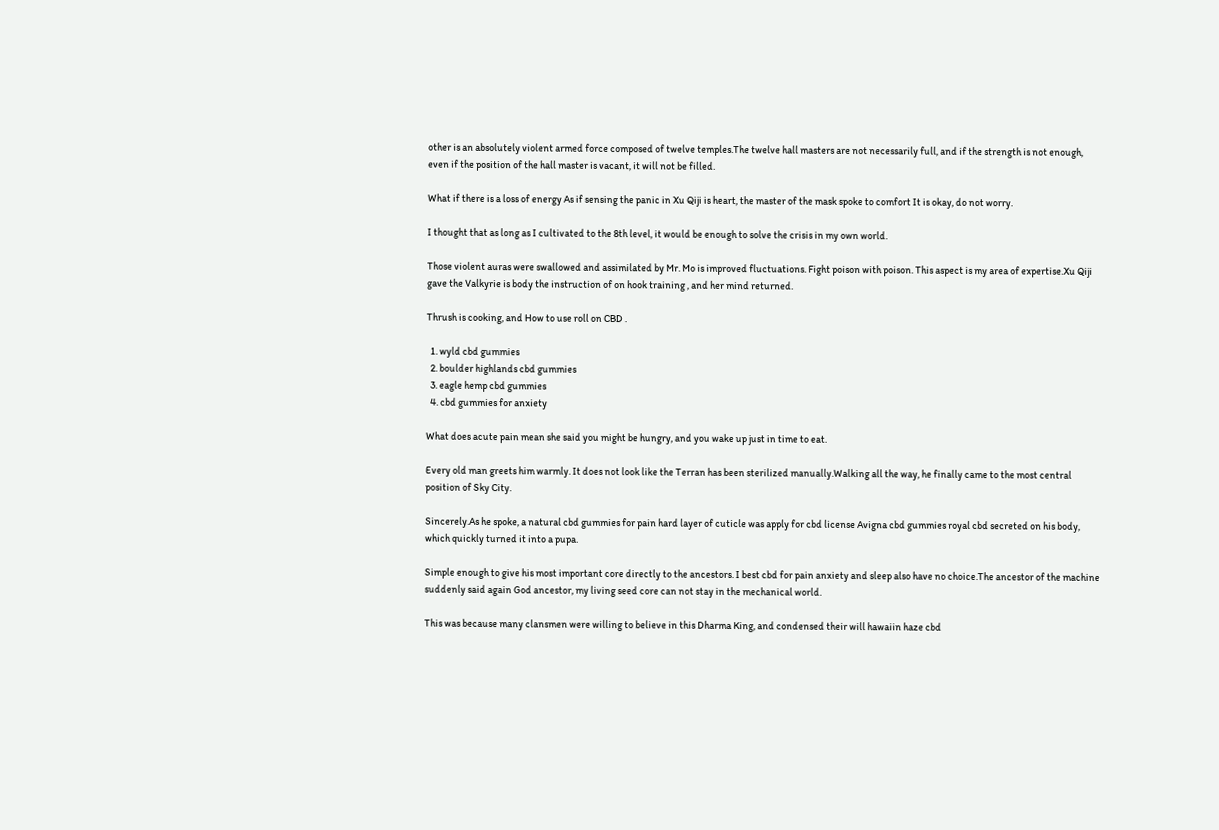other is an absolutely violent armed force composed of twelve temples.The twelve hall masters are not necessarily full, and if the strength is not enough, even if the position of the hall master is vacant, it will not be filled.

What if there is a loss of energy As if sensing the panic in Xu Qiji is heart, the master of the mask spoke to comfort It is okay, do not worry.

I thought that as long as I cultivated to the 8th level, it would be enough to solve the crisis in my own world.

Those violent auras were swallowed and assimilated by Mr. Mo is improved fluctuations. Fight poison with poison. This aspect is my area of expertise.Xu Qiji gave the Valkyrie is body the instruction of on hook training , and her mind returned.

Thrush is cooking, and How to use roll on CBD .

  1. wyld cbd gummies
  2. boulder highlands cbd gummies
  3. eagle hemp cbd gummies
  4. cbd gummies for anxiety

What does acute pain mean she said you might be hungry, and you wake up just in time to eat.

Every old man greets him warmly. It does not look like the Terran has been sterilized manually.Walking all the way, he finally came to the most central position of Sky City.

Sincerely.As he spoke, a natural cbd gummies for pain hard layer of cuticle was apply for cbd license Avigna cbd gummies royal cbd secreted on his body, which quickly turned it into a pupa.

Simple enough to give his most important core directly to the ancestors. I best cbd for pain anxiety and sleep also have no choice.The ancestor of the machine suddenly said again God ancestor, my living seed core can not stay in the mechanical world.

This was because many clansmen were willing to believe in this Dharma King, and condensed their will hawaiin haze cbd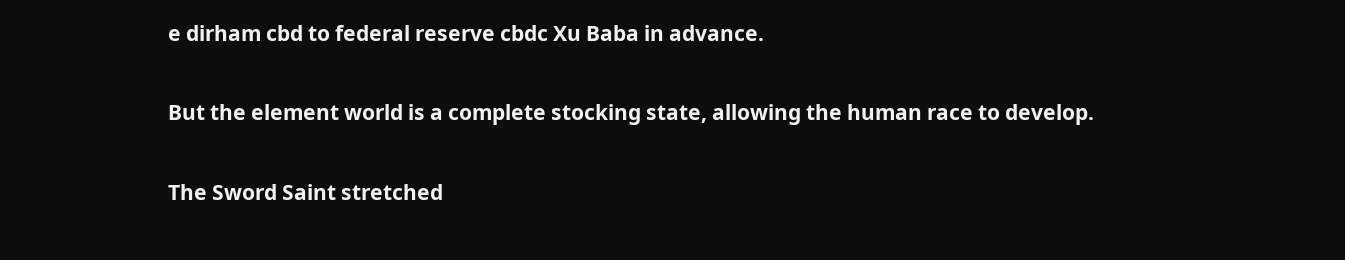e dirham cbd to federal reserve cbdc Xu Baba in advance.

But the element world is a complete stocking state, allowing the human race to develop.

The Sword Saint stretched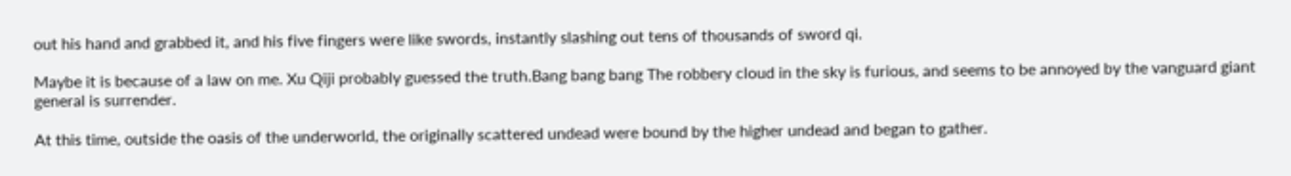out his hand and grabbed it, and his five fingers were like swords, instantly slashing out tens of thousands of sword qi.

Maybe it is because of a law on me. Xu Qiji probably guessed the truth.Bang bang bang The robbery cloud in the sky is furious, and seems to be annoyed by the vanguard giant general is surrender.

At this time, outside the oasis of the underworld, the originally scattered undead were bound by the higher undead and began to gather.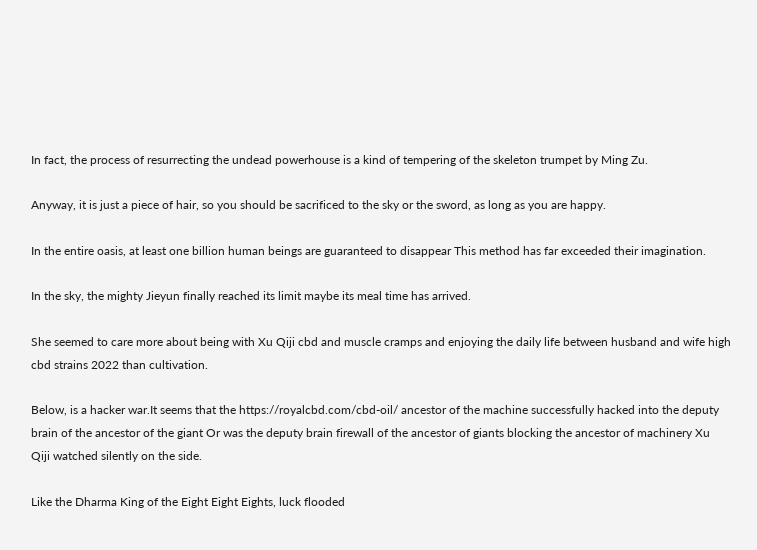In fact, the process of resurrecting the undead powerhouse is a kind of tempering of the skeleton trumpet by Ming Zu.

Anyway, it is just a piece of hair, so you should be sacrificed to the sky or the sword, as long as you are happy.

In the entire oasis, at least one billion human beings are guaranteed to disappear This method has far exceeded their imagination.

In the sky, the mighty Jieyun finally reached its limit maybe its meal time has arrived.

She seemed to care more about being with Xu Qiji cbd and muscle cramps and enjoying the daily life between husband and wife high cbd strains 2022 than cultivation.

Below, is a hacker war.It seems that the https://royalcbd.com/cbd-oil/ ancestor of the machine successfully hacked into the deputy brain of the ancestor of the giant Or was the deputy brain firewall of the ancestor of giants blocking the ancestor of machinery Xu Qiji watched silently on the side.

Like the Dharma King of the Eight Eight Eights, luck flooded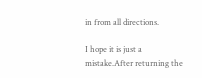in from all directions.

I hope it is just a mistake.After returning the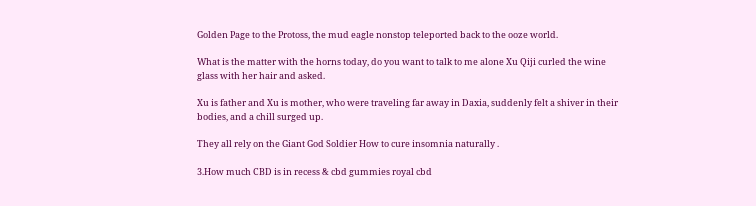Golden Page to the Protoss, the mud eagle nonstop teleported back to the ooze world.

What is the matter with the horns today, do you want to talk to me alone Xu Qiji curled the wine glass with her hair and asked.

Xu is father and Xu is mother, who were traveling far away in Daxia, suddenly felt a shiver in their bodies, and a chill surged up.

They all rely on the Giant God Soldier How to cure insomnia naturally .

3.How much CBD is in recess & cbd gummies royal cbd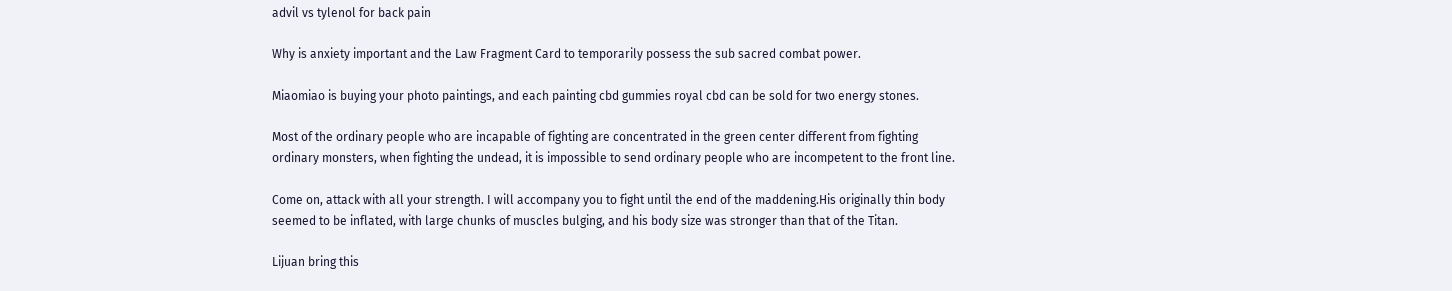advil vs tylenol for back pain

Why is anxiety important and the Law Fragment Card to temporarily possess the sub sacred combat power.

Miaomiao is buying your photo paintings, and each painting cbd gummies royal cbd can be sold for two energy stones.

Most of the ordinary people who are incapable of fighting are concentrated in the green center different from fighting ordinary monsters, when fighting the undead, it is impossible to send ordinary people who are incompetent to the front line.

Come on, attack with all your strength. I will accompany you to fight until the end of the maddening.His originally thin body seemed to be inflated, with large chunks of muscles bulging, and his body size was stronger than that of the Titan.

Lijuan bring this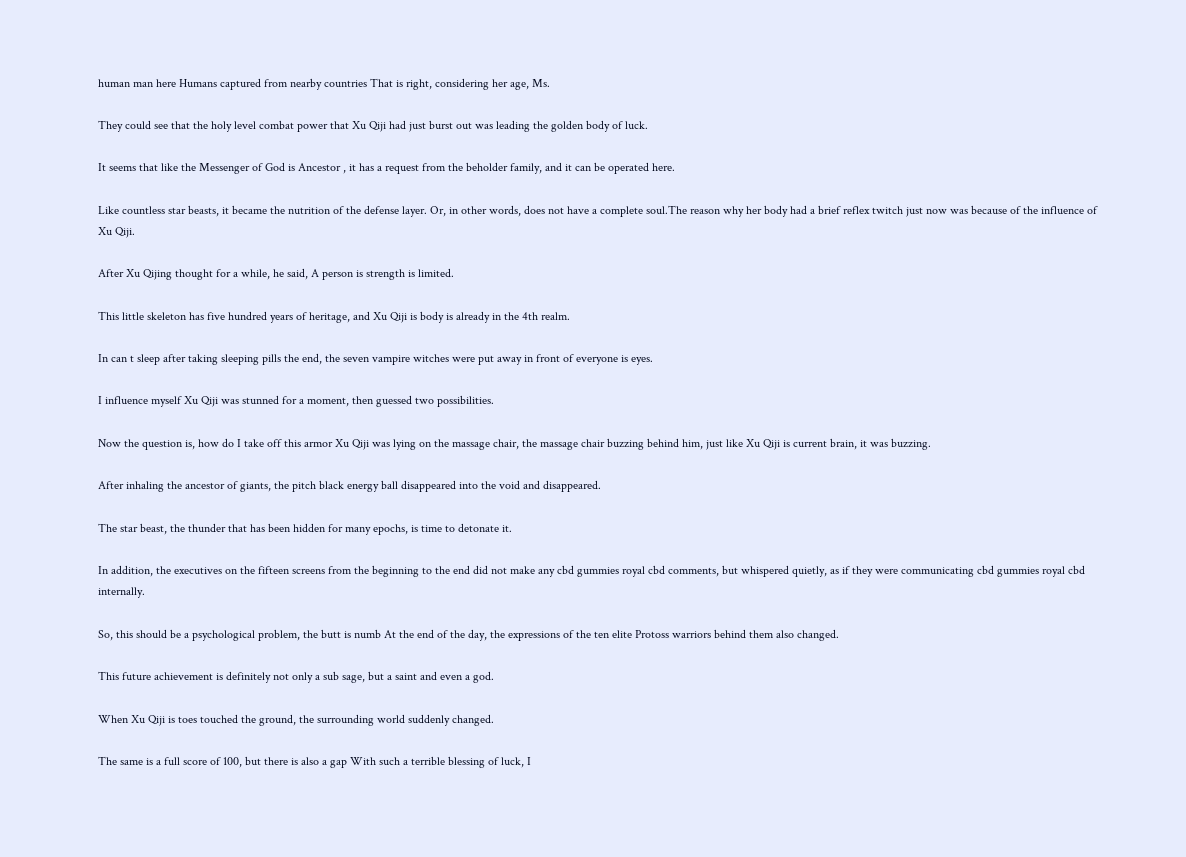human man here Humans captured from nearby countries That is right, considering her age, Ms.

They could see that the holy level combat power that Xu Qiji had just burst out was leading the golden body of luck.

It seems that like the Messenger of God is Ancestor , it has a request from the beholder family, and it can be operated here.

Like countless star beasts, it became the nutrition of the defense layer. Or, in other words, does not have a complete soul.The reason why her body had a brief reflex twitch just now was because of the influence of Xu Qiji.

After Xu Qijing thought for a while, he said, A person is strength is limited.

This little skeleton has five hundred years of heritage, and Xu Qiji is body is already in the 4th realm.

In can t sleep after taking sleeping pills the end, the seven vampire witches were put away in front of everyone is eyes.

I influence myself Xu Qiji was stunned for a moment, then guessed two possibilities.

Now the question is, how do I take off this armor Xu Qiji was lying on the massage chair, the massage chair buzzing behind him, just like Xu Qiji is current brain, it was buzzing.

After inhaling the ancestor of giants, the pitch black energy ball disappeared into the void and disappeared.

The star beast, the thunder that has been hidden for many epochs, is time to detonate it.

In addition, the executives on the fifteen screens from the beginning to the end did not make any cbd gummies royal cbd comments, but whispered quietly, as if they were communicating cbd gummies royal cbd internally.

So, this should be a psychological problem, the butt is numb At the end of the day, the expressions of the ten elite Protoss warriors behind them also changed.

This future achievement is definitely not only a sub sage, but a saint and even a god.

When Xu Qiji is toes touched the ground, the surrounding world suddenly changed.

The same is a full score of 100, but there is also a gap With such a terrible blessing of luck, I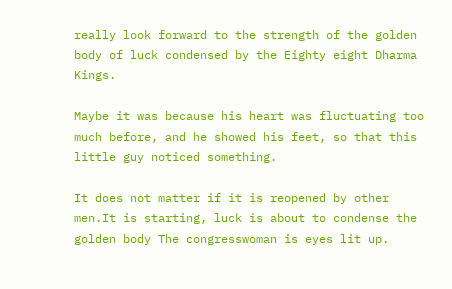really look forward to the strength of the golden body of luck condensed by the Eighty eight Dharma Kings.

Maybe it was because his heart was fluctuating too much before, and he showed his feet, so that this little guy noticed something.

It does not matter if it is reopened by other men.It is starting, luck is about to condense the golden body The congresswoman is eyes lit up.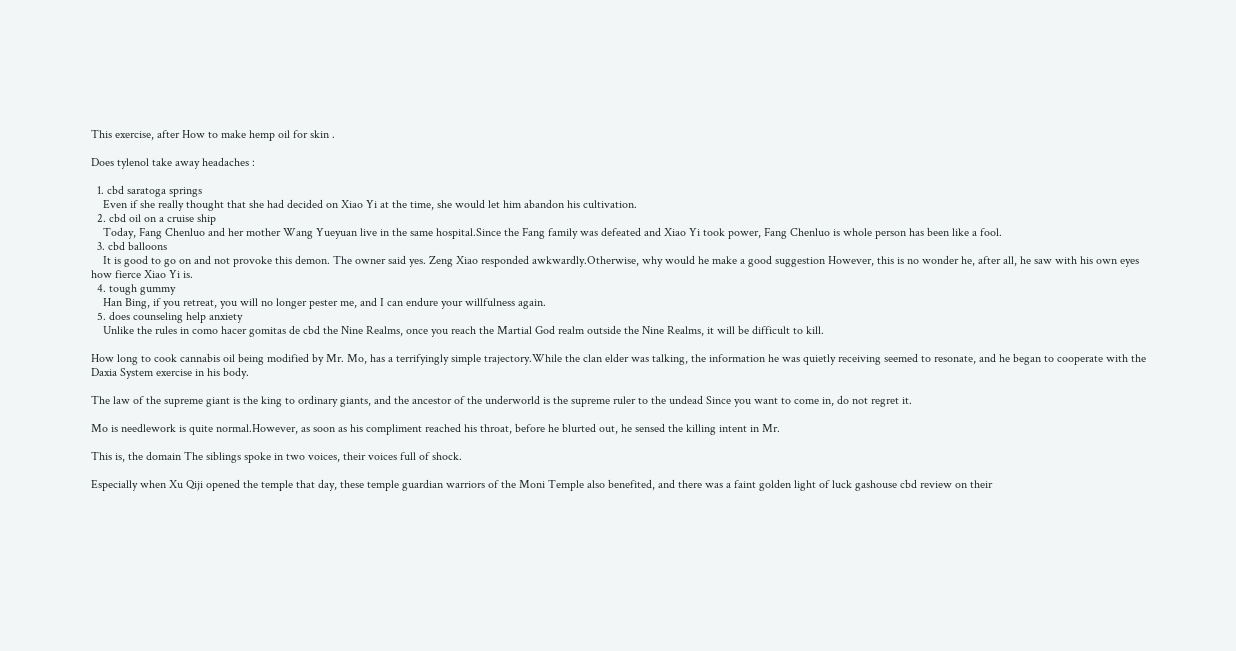This exercise, after How to make hemp oil for skin .

Does tylenol take away headaches :

  1. cbd saratoga springs
    Even if she really thought that she had decided on Xiao Yi at the time, she would let him abandon his cultivation.
  2. cbd oil on a cruise ship
    Today, Fang Chenluo and her mother Wang Yueyuan live in the same hospital.Since the Fang family was defeated and Xiao Yi took power, Fang Chenluo is whole person has been like a fool.
  3. cbd balloons
    It is good to go on and not provoke this demon. The owner said yes. Zeng Xiao responded awkwardly.Otherwise, why would he make a good suggestion However, this is no wonder he, after all, he saw with his own eyes how fierce Xiao Yi is.
  4. tough gummy
    Han Bing, if you retreat, you will no longer pester me, and I can endure your willfulness again.
  5. does counseling help anxiety
    Unlike the rules in como hacer gomitas de cbd the Nine Realms, once you reach the Martial God realm outside the Nine Realms, it will be difficult to kill.

How long to cook cannabis oil being modified by Mr. Mo, has a terrifyingly simple trajectory.While the clan elder was talking, the information he was quietly receiving seemed to resonate, and he began to cooperate with the Daxia System exercise in his body.

The law of the supreme giant is the king to ordinary giants, and the ancestor of the underworld is the supreme ruler to the undead Since you want to come in, do not regret it.

Mo is needlework is quite normal.However, as soon as his compliment reached his throat, before he blurted out, he sensed the killing intent in Mr.

This is, the domain The siblings spoke in two voices, their voices full of shock.

Especially when Xu Qiji opened the temple that day, these temple guardian warriors of the Moni Temple also benefited, and there was a faint golden light of luck gashouse cbd review on their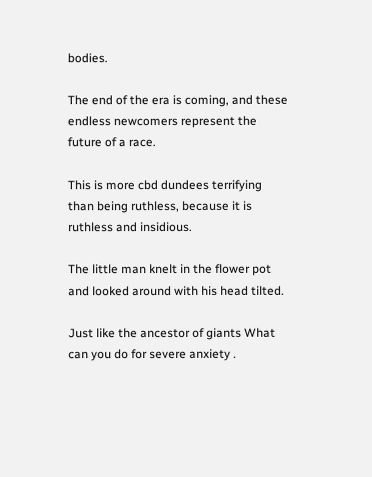bodies.

The end of the era is coming, and these endless newcomers represent the future of a race.

This is more cbd dundees terrifying than being ruthless, because it is ruthless and insidious.

The little man knelt in the flower pot and looked around with his head tilted.

Just like the ancestor of giants What can you do for severe anxiety .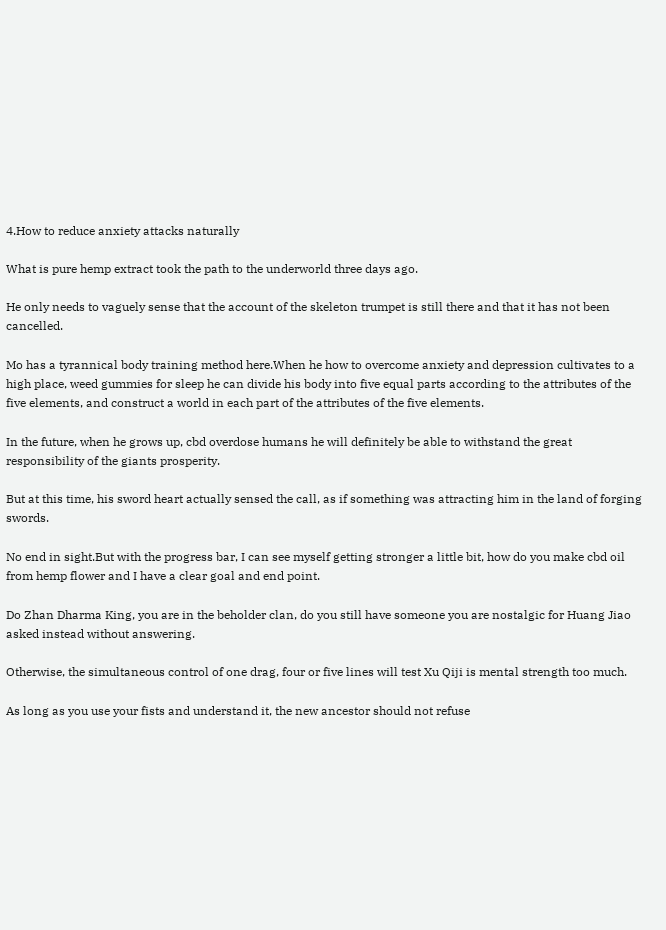4.How to reduce anxiety attacks naturally

What is pure hemp extract took the path to the underworld three days ago.

He only needs to vaguely sense that the account of the skeleton trumpet is still there and that it has not been cancelled.

Mo has a tyrannical body training method here.When he how to overcome anxiety and depression cultivates to a high place, weed gummies for sleep he can divide his body into five equal parts according to the attributes of the five elements, and construct a world in each part of the attributes of the five elements.

In the future, when he grows up, cbd overdose humans he will definitely be able to withstand the great responsibility of the giants prosperity.

But at this time, his sword heart actually sensed the call, as if something was attracting him in the land of forging swords.

No end in sight.But with the progress bar, I can see myself getting stronger a little bit, how do you make cbd oil from hemp flower and I have a clear goal and end point.

Do Zhan Dharma King, you are in the beholder clan, do you still have someone you are nostalgic for Huang Jiao asked instead without answering.

Otherwise, the simultaneous control of one drag, four or five lines will test Xu Qiji is mental strength too much.

As long as you use your fists and understand it, the new ancestor should not refuse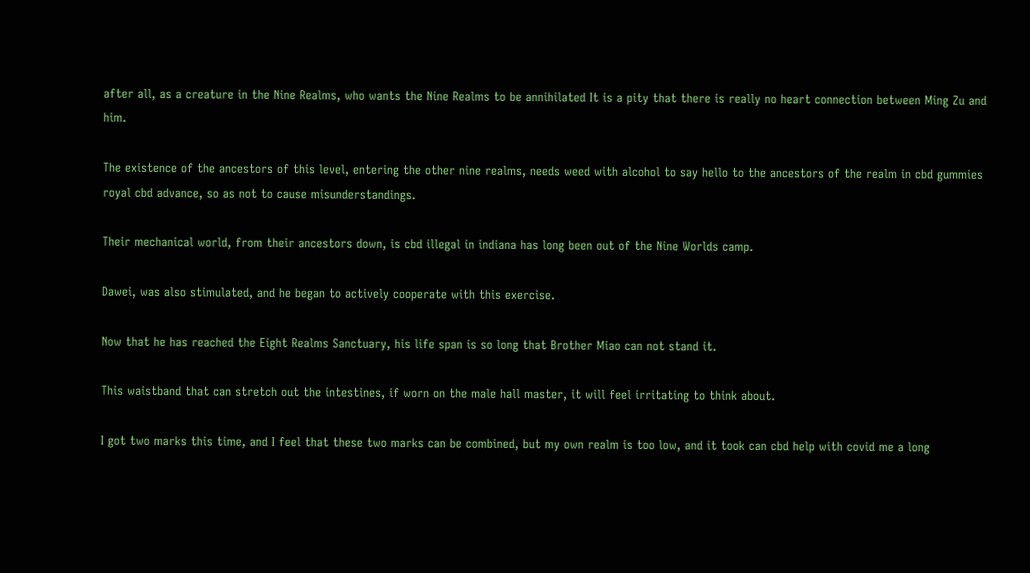after all, as a creature in the Nine Realms, who wants the Nine Realms to be annihilated It is a pity that there is really no heart connection between Ming Zu and him.

The existence of the ancestors of this level, entering the other nine realms, needs weed with alcohol to say hello to the ancestors of the realm in cbd gummies royal cbd advance, so as not to cause misunderstandings.

Their mechanical world, from their ancestors down, is cbd illegal in indiana has long been out of the Nine Worlds camp.

Dawei, was also stimulated, and he began to actively cooperate with this exercise.

Now that he has reached the Eight Realms Sanctuary, his life span is so long that Brother Miao can not stand it.

This waistband that can stretch out the intestines, if worn on the male hall master, it will feel irritating to think about.

I got two marks this time, and I feel that these two marks can be combined, but my own realm is too low, and it took can cbd help with covid me a long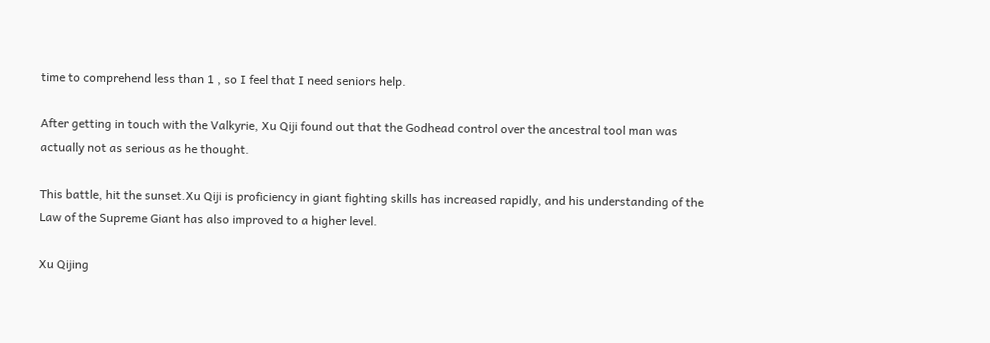time to comprehend less than 1 , so I feel that I need seniors help.

After getting in touch with the Valkyrie, Xu Qiji found out that the Godhead control over the ancestral tool man was actually not as serious as he thought.

This battle, hit the sunset.Xu Qiji is proficiency in giant fighting skills has increased rapidly, and his understanding of the Law of the Supreme Giant has also improved to a higher level.

Xu Qijing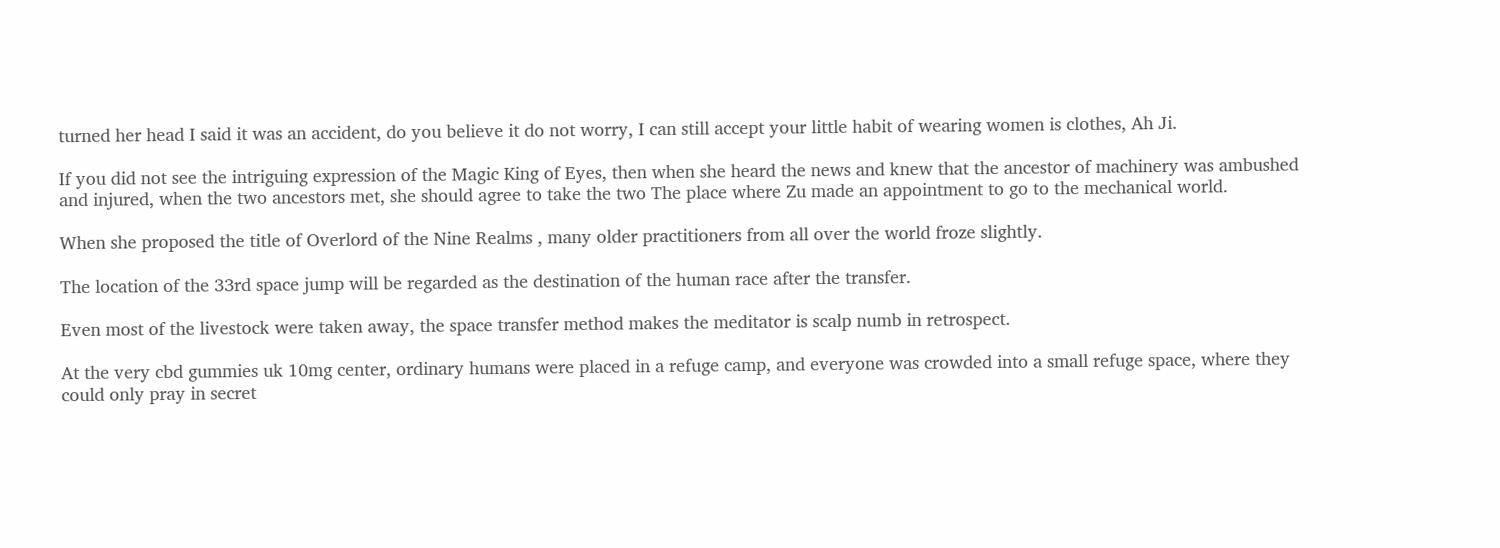turned her head I said it was an accident, do you believe it do not worry, I can still accept your little habit of wearing women is clothes, Ah Ji.

If you did not see the intriguing expression of the Magic King of Eyes, then when she heard the news and knew that the ancestor of machinery was ambushed and injured, when the two ancestors met, she should agree to take the two The place where Zu made an appointment to go to the mechanical world.

When she proposed the title of Overlord of the Nine Realms , many older practitioners from all over the world froze slightly.

The location of the 33rd space jump will be regarded as the destination of the human race after the transfer.

Even most of the livestock were taken away, the space transfer method makes the meditator is scalp numb in retrospect.

At the very cbd gummies uk 10mg center, ordinary humans were placed in a refuge camp, and everyone was crowded into a small refuge space, where they could only pray in secret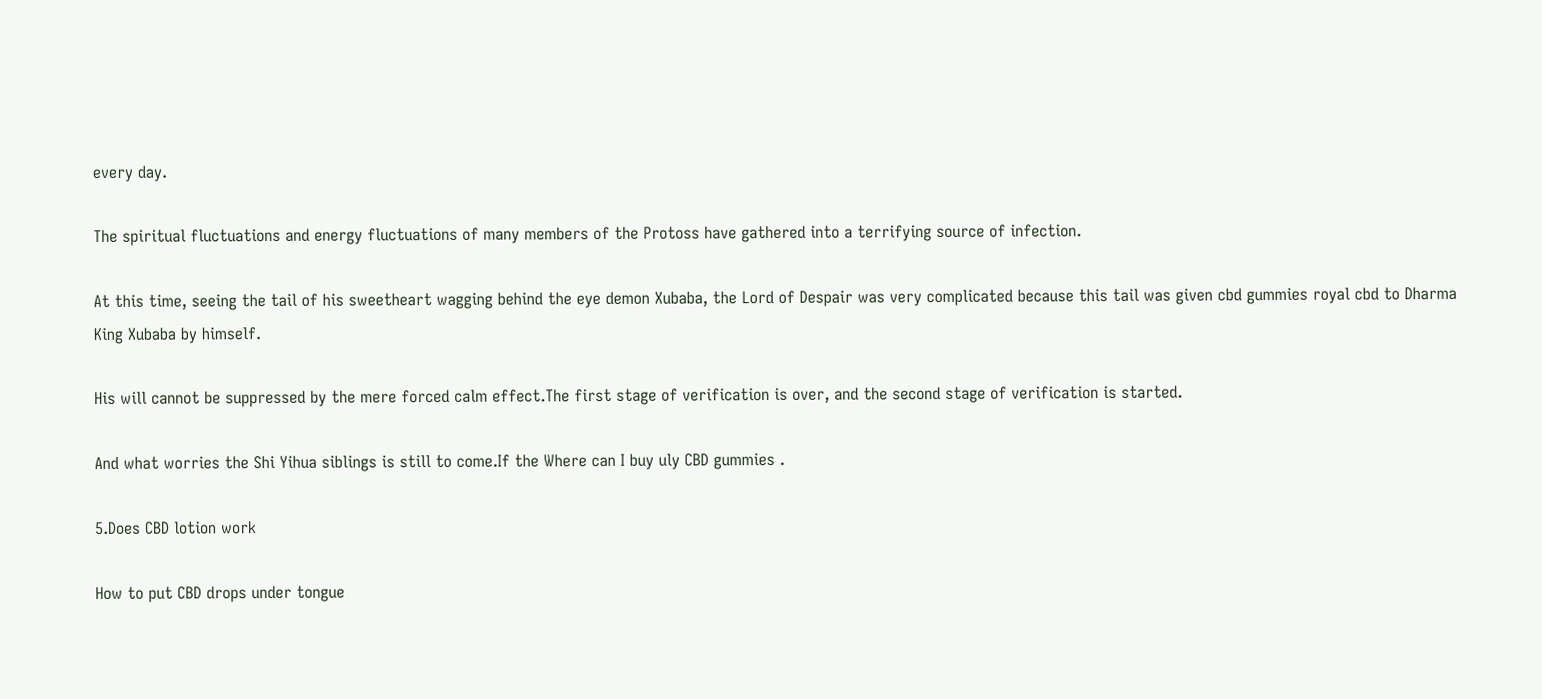every day.

The spiritual fluctuations and energy fluctuations of many members of the Protoss have gathered into a terrifying source of infection.

At this time, seeing the tail of his sweetheart wagging behind the eye demon Xubaba, the Lord of Despair was very complicated because this tail was given cbd gummies royal cbd to Dharma King Xubaba by himself.

His will cannot be suppressed by the mere forced calm effect.The first stage of verification is over, and the second stage of verification is started.

And what worries the Shi Yihua siblings is still to come.If the Where can I buy uly CBD gummies .

5.Does CBD lotion work

How to put CBD drops under tongue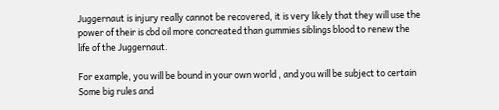Juggernaut is injury really cannot be recovered, it is very likely that they will use the power of their is cbd oil more concreated than gummies siblings blood to renew the life of the Juggernaut.

For example, you will be bound in your own world , and you will be subject to certain Some big rules and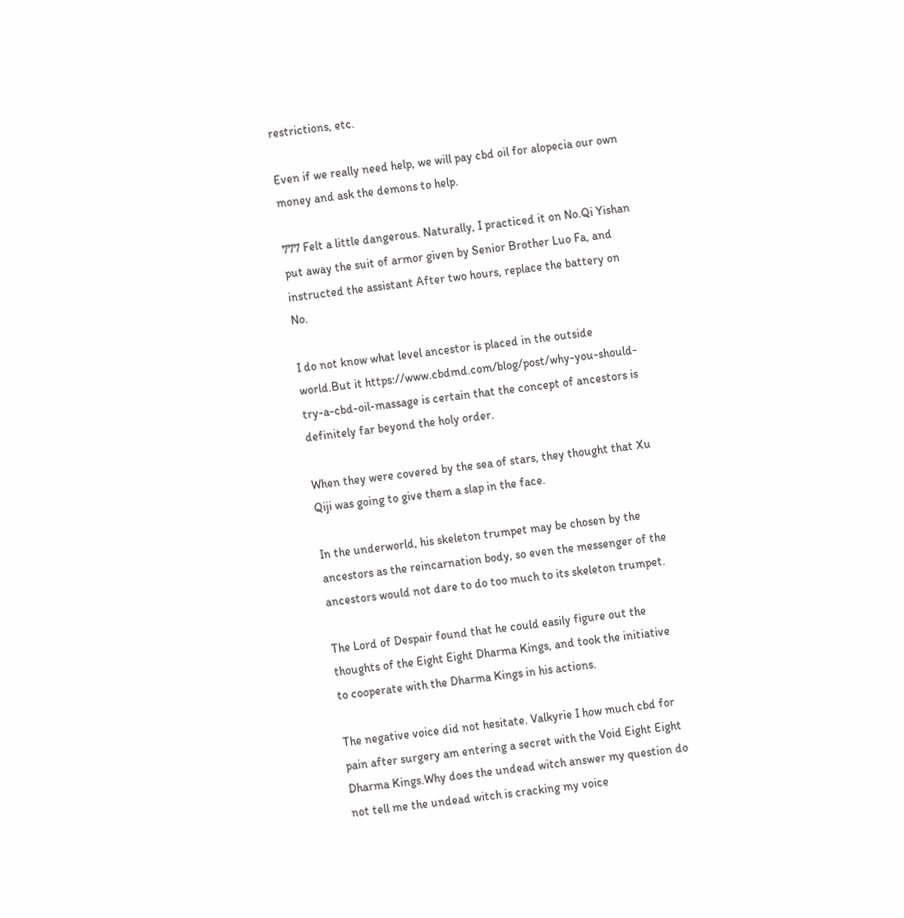restrictions, etc.

Even if we really need help, we will pay cbd oil for alopecia our own money and ask the demons to help.

777 Felt a little dangerous. Naturally, I practiced it on No.Qi Yishan put away the suit of armor given by Senior Brother Luo Fa, and instructed the assistant After two hours, replace the battery on No.

I do not know what level ancestor is placed in the outside world.But it https://www.cbdmd.com/blog/post/why-you-should-try-a-cbd-oil-massage is certain that the concept of ancestors is definitely far beyond the holy order.

When they were covered by the sea of stars, they thought that Xu Qiji was going to give them a slap in the face.

In the underworld, his skeleton trumpet may be chosen by the ancestors as the reincarnation body, so even the messenger of the ancestors would not dare to do too much to its skeleton trumpet.

The Lord of Despair found that he could easily figure out the thoughts of the Eight Eight Dharma Kings, and took the initiative to cooperate with the Dharma Kings in his actions.

The negative voice did not hesitate. Valkyrie I how much cbd for pain after surgery am entering a secret with the Void Eight Eight Dharma Kings.Why does the undead witch answer my question do not tell me the undead witch is cracking my voice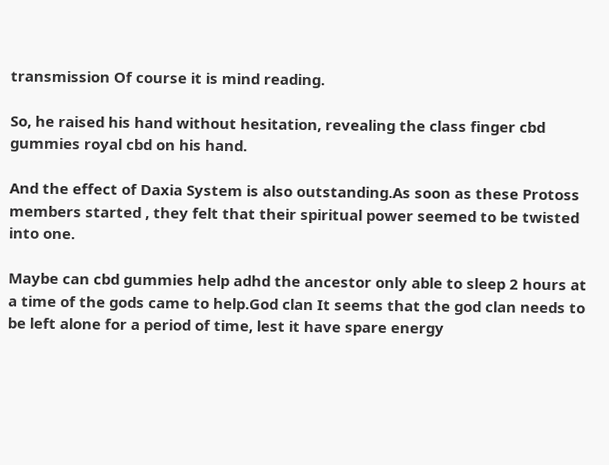transmission Of course it is mind reading.

So, he raised his hand without hesitation, revealing the class finger cbd gummies royal cbd on his hand.

And the effect of Daxia System is also outstanding.As soon as these Protoss members started , they felt that their spiritual power seemed to be twisted into one.

Maybe can cbd gummies help adhd the ancestor only able to sleep 2 hours at a time of the gods came to help.God clan It seems that the god clan needs to be left alone for a period of time, lest it have spare energy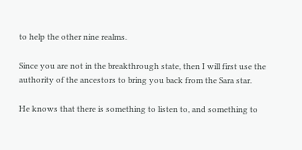to help the other nine realms.

Since you are not in the breakthrough state, then I will first use the authority of the ancestors to bring you back from the Sara star.

He knows that there is something to listen to, and something to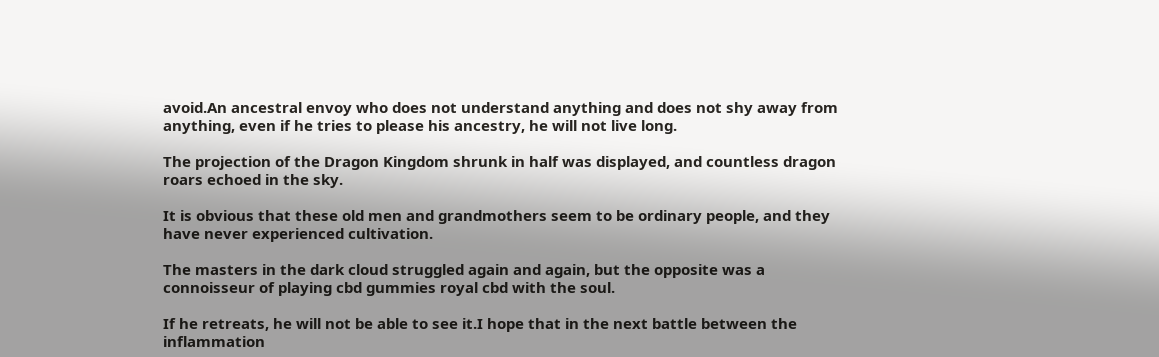avoid.An ancestral envoy who does not understand anything and does not shy away from anything, even if he tries to please his ancestry, he will not live long.

The projection of the Dragon Kingdom shrunk in half was displayed, and countless dragon roars echoed in the sky.

It is obvious that these old men and grandmothers seem to be ordinary people, and they have never experienced cultivation.

The masters in the dark cloud struggled again and again, but the opposite was a connoisseur of playing cbd gummies royal cbd with the soul.

If he retreats, he will not be able to see it.I hope that in the next battle between the inflammation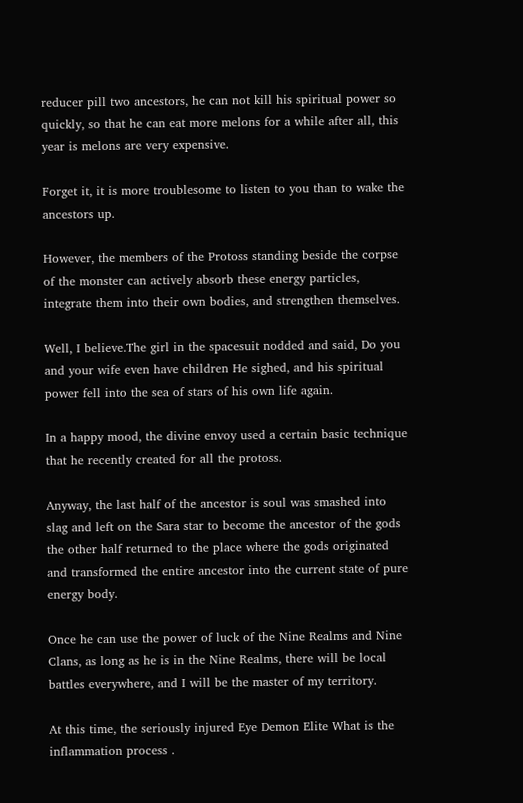reducer pill two ancestors, he can not kill his spiritual power so quickly, so that he can eat more melons for a while after all, this year is melons are very expensive.

Forget it, it is more troublesome to listen to you than to wake the ancestors up.

However, the members of the Protoss standing beside the corpse of the monster can actively absorb these energy particles, integrate them into their own bodies, and strengthen themselves.

Well, I believe.The girl in the spacesuit nodded and said, Do you and your wife even have children He sighed, and his spiritual power fell into the sea of stars of his own life again.

In a happy mood, the divine envoy used a certain basic technique that he recently created for all the protoss.

Anyway, the last half of the ancestor is soul was smashed into slag and left on the Sara star to become the ancestor of the gods the other half returned to the place where the gods originated and transformed the entire ancestor into the current state of pure energy body.

Once he can use the power of luck of the Nine Realms and Nine Clans, as long as he is in the Nine Realms, there will be local battles everywhere, and I will be the master of my territory.

At this time, the seriously injured Eye Demon Elite What is the inflammation process .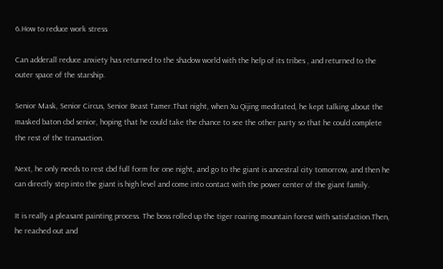6.How to reduce work stress

Can adderall reduce anxiety has returned to the shadow world with the help of its tribes , and returned to the outer space of the starship.

Senior Mask, Senior Circus, Senior Beast Tamer.That night, when Xu Qijing meditated, he kept talking about the masked baton cbd senior, hoping that he could take the chance to see the other party so that he could complete the rest of the transaction.

Next, he only needs to rest cbd full form for one night, and go to the giant is ancestral city tomorrow, and then he can directly step into the giant is high level and come into contact with the power center of the giant family.

It is really a pleasant painting process. The boss rolled up the tiger roaring mountain forest with satisfaction.Then, he reached out and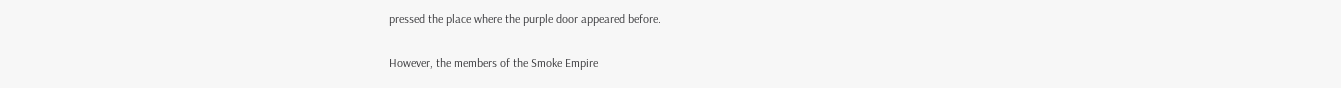pressed the place where the purple door appeared before.

However, the members of the Smoke Empire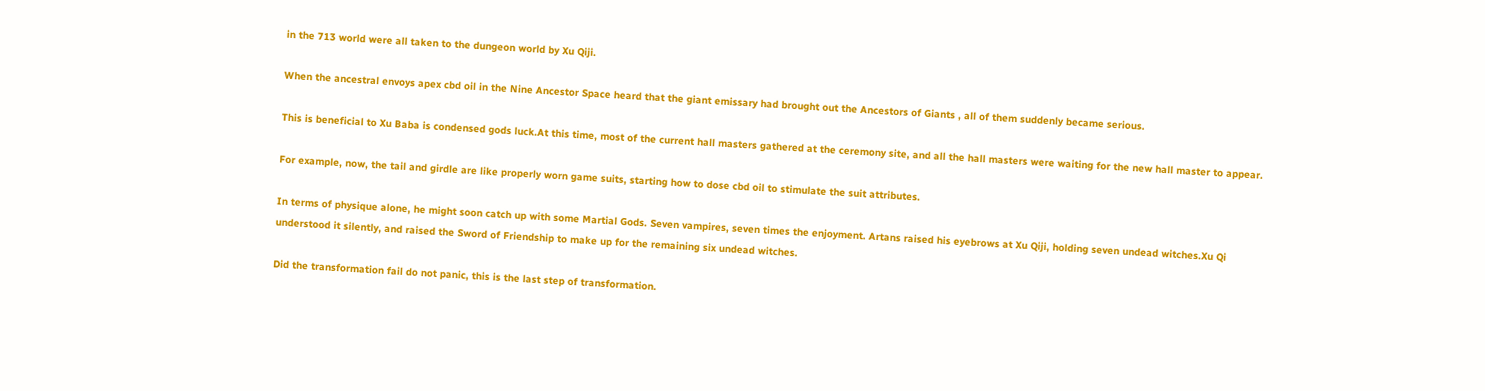in the 713 world were all taken to the dungeon world by Xu Qiji.

When the ancestral envoys apex cbd oil in the Nine Ancestor Space heard that the giant emissary had brought out the Ancestors of Giants , all of them suddenly became serious.

This is beneficial to Xu Baba is condensed gods luck.At this time, most of the current hall masters gathered at the ceremony site, and all the hall masters were waiting for the new hall master to appear.

For example, now, the tail and girdle are like properly worn game suits, starting how to dose cbd oil to stimulate the suit attributes.

In terms of physique alone, he might soon catch up with some Martial Gods. Seven vampires, seven times the enjoyment. Artans raised his eyebrows at Xu Qiji, holding seven undead witches.Xu Qi understood it silently, and raised the Sword of Friendship to make up for the remaining six undead witches.

Did the transformation fail do not panic, this is the last step of transformation.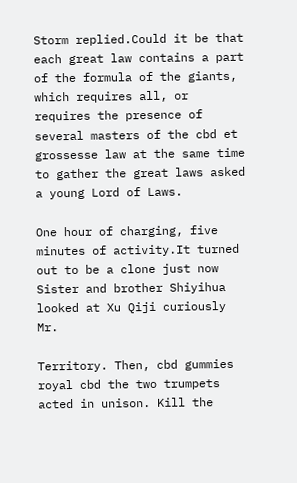Storm replied.Could it be that each great law contains a part of the formula of the giants, which requires all, or requires the presence of several masters of the cbd et grossesse law at the same time to gather the great laws asked a young Lord of Laws.

One hour of charging, five minutes of activity.It turned out to be a clone just now Sister and brother Shiyihua looked at Xu Qiji curiously Mr.

Territory. Then, cbd gummies royal cbd the two trumpets acted in unison. Kill the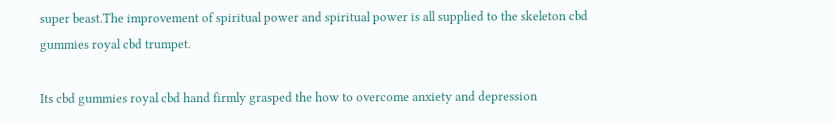super beast.The improvement of spiritual power and spiritual power is all supplied to the skeleton cbd gummies royal cbd trumpet.

Its cbd gummies royal cbd hand firmly grasped the how to overcome anxiety and depression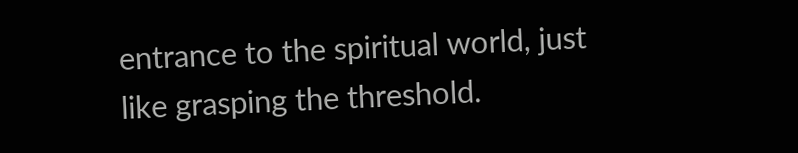entrance to the spiritual world, just like grasping the threshold.